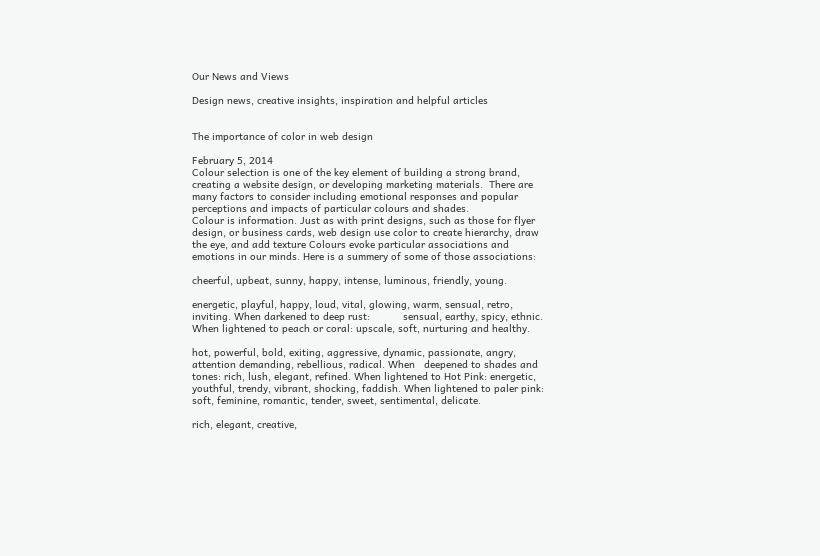Our News and Views

Design news, creative insights, inspiration and helpful articles


The importance of color in web design

February 5, 2014
Colour selection is one of the key element of building a strong brand, creating a website design, or developing marketing materials.  There are many factors to consider including emotional responses and popular perceptions and impacts of particular colours and shades.
Colour is information. Just as with print designs, such as those for flyer design, or business cards, web design use color to create hierarchy, draw the eye, and add texture Colours evoke particular associations and emotions in our minds. Here is a summery of some of those associations:

cheerful, upbeat, sunny, happy, intense, luminous, friendly, young.

energetic, playful, happy, loud, vital, glowing, warm, sensual, retro, inviting. When darkened to deep rust:           sensual, earthy, spicy, ethnic. When lightened to peach or coral: upscale, soft, nurturing and healthy.

hot, powerful, bold, exiting, aggressive, dynamic, passionate, angry, attention demanding, rebellious, radical. When   deepened to shades and tones: rich, lush, elegant, refined. When lightened to Hot Pink: energetic, youthful, trendy, vibrant, shocking, faddish. When lightened to paler pink: soft, feminine, romantic, tender, sweet, sentimental, delicate.

rich, elegant, creative,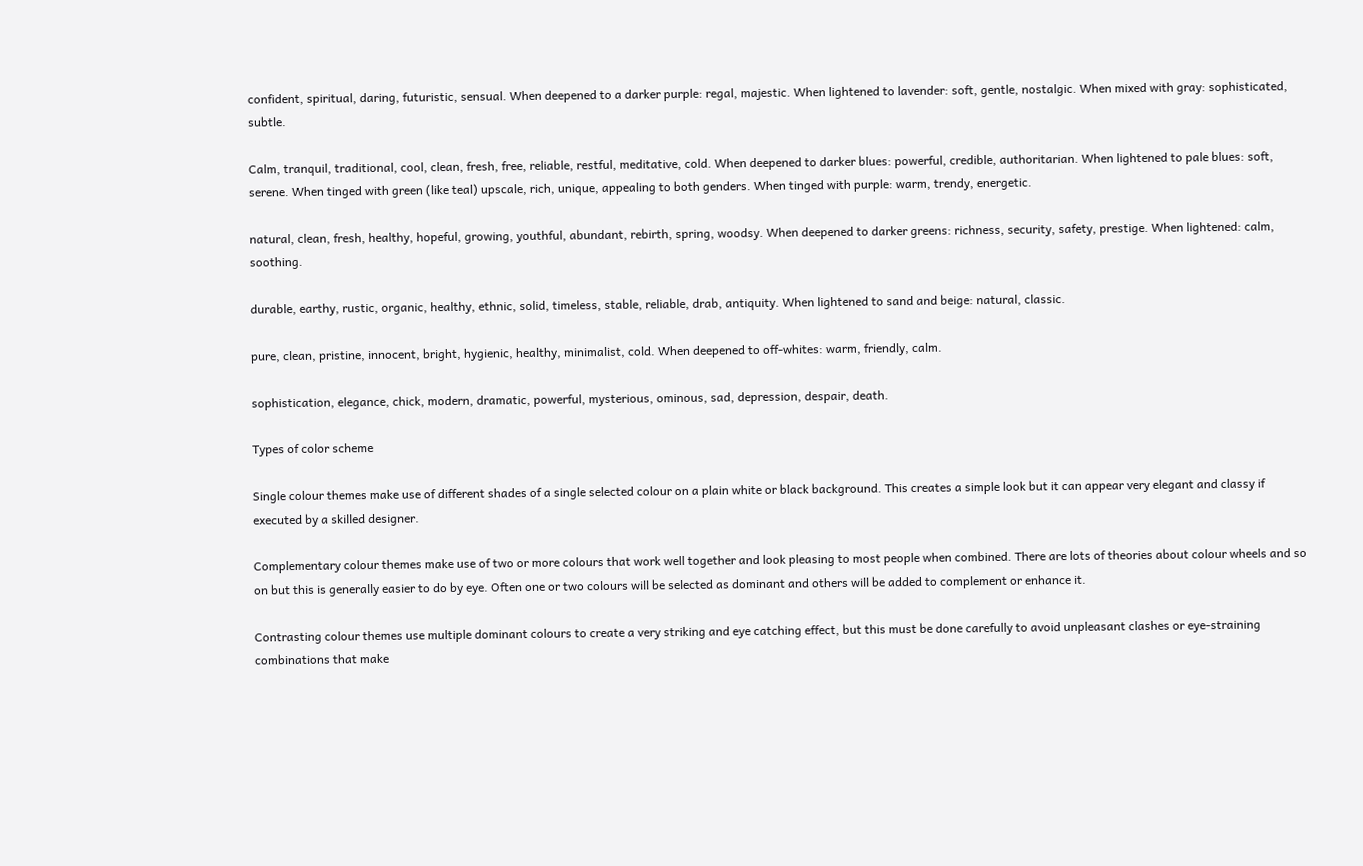confident, spiritual, daring, futuristic, sensual. When deepened to a darker purple: regal, majestic. When lightened to lavender: soft, gentle, nostalgic. When mixed with gray: sophisticated, subtle.

Calm, tranquil, traditional, cool, clean, fresh, free, reliable, restful, meditative, cold. When deepened to darker blues: powerful, credible, authoritarian. When lightened to pale blues: soft, serene. When tinged with green (like teal) upscale, rich, unique, appealing to both genders. When tinged with purple: warm, trendy, energetic.

natural, clean, fresh, healthy, hopeful, growing, youthful, abundant, rebirth, spring, woodsy. When deepened to darker greens: richness, security, safety, prestige. When lightened: calm, soothing.

durable, earthy, rustic, organic, healthy, ethnic, solid, timeless, stable, reliable, drab, antiquity. When lightened to sand and beige: natural, classic.

pure, clean, pristine, innocent, bright, hygienic, healthy, minimalist, cold. When deepened to off-whites: warm, friendly, calm.

sophistication, elegance, chick, modern, dramatic, powerful, mysterious, ominous, sad, depression, despair, death.

Types of color scheme

Single colour themes make use of different shades of a single selected colour on a plain white or black background. This creates a simple look but it can appear very elegant and classy if executed by a skilled designer.

Complementary colour themes make use of two or more colours that work well together and look pleasing to most people when combined. There are lots of theories about colour wheels and so on but this is generally easier to do by eye. Often one or two colours will be selected as dominant and others will be added to complement or enhance it.

Contrasting colour themes use multiple dominant colours to create a very striking and eye catching effect, but this must be done carefully to avoid unpleasant clashes or eye-straining combinations that make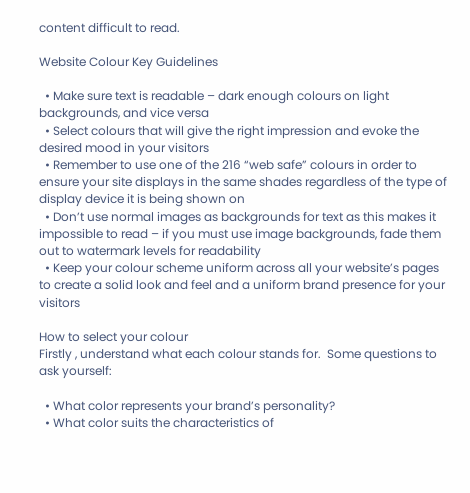content difficult to read.

Website Colour Key Guidelines

  • Make sure text is readable – dark enough colours on light backgrounds, and vice versa
  • Select colours that will give the right impression and evoke the desired mood in your visitors
  • Remember to use one of the 216 “web safe” colours in order to ensure your site displays in the same shades regardless of the type of display device it is being shown on
  • Don’t use normal images as backgrounds for text as this makes it impossible to read – if you must use image backgrounds, fade them out to watermark levels for readability
  • Keep your colour scheme uniform across all your website’s pages to create a solid look and feel and a uniform brand presence for your visitors

How to select your colour
Firstly , understand what each colour stands for.  Some questions to ask yourself:

  • What color represents your brand’s personality?
  • What color suits the characteristics of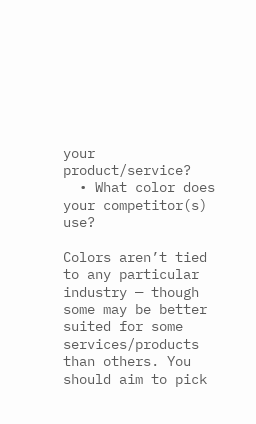your product/service?
  • What color does your competitor(s) use?

Colors aren’t tied to any particular industry — though some may be better suited for some services/products than others. You should aim to pick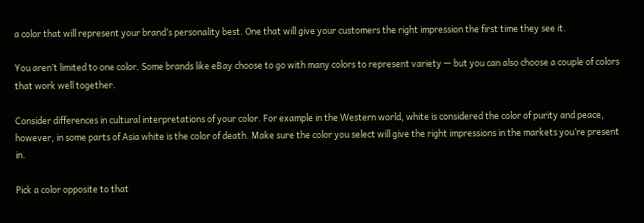a color that will represent your brand’s personality best. One that will give your customers the right impression the first time they see it.

You aren’t limited to one color. Some brands like eBay choose to go with many colors to represent variety — but you can also choose a couple of colors that work well together.

Consider differences in cultural interpretations of your color. For example in the Western world, white is considered the color of purity and peace, however, in some parts of Asia white is the color of death. Make sure the color you select will give the right impressions in the markets you’re present in.

Pick a color opposite to that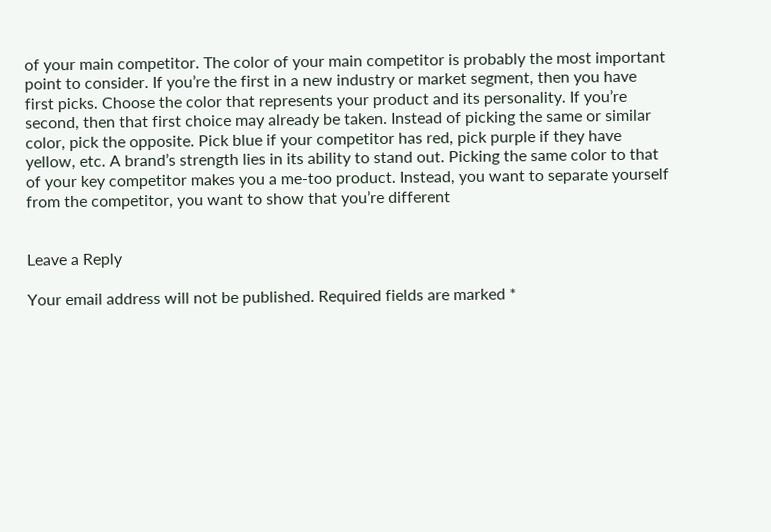of your main competitor. The color of your main competitor is probably the most important point to consider. If you’re the first in a new industry or market segment, then you have first picks. Choose the color that represents your product and its personality. If you’re second, then that first choice may already be taken. Instead of picking the same or similar color, pick the opposite. Pick blue if your competitor has red, pick purple if they have yellow, etc. A brand’s strength lies in its ability to stand out. Picking the same color to that of your key competitor makes you a me-too product. Instead, you want to separate yourself from the competitor, you want to show that you’re different


Leave a Reply

Your email address will not be published. Required fields are marked *